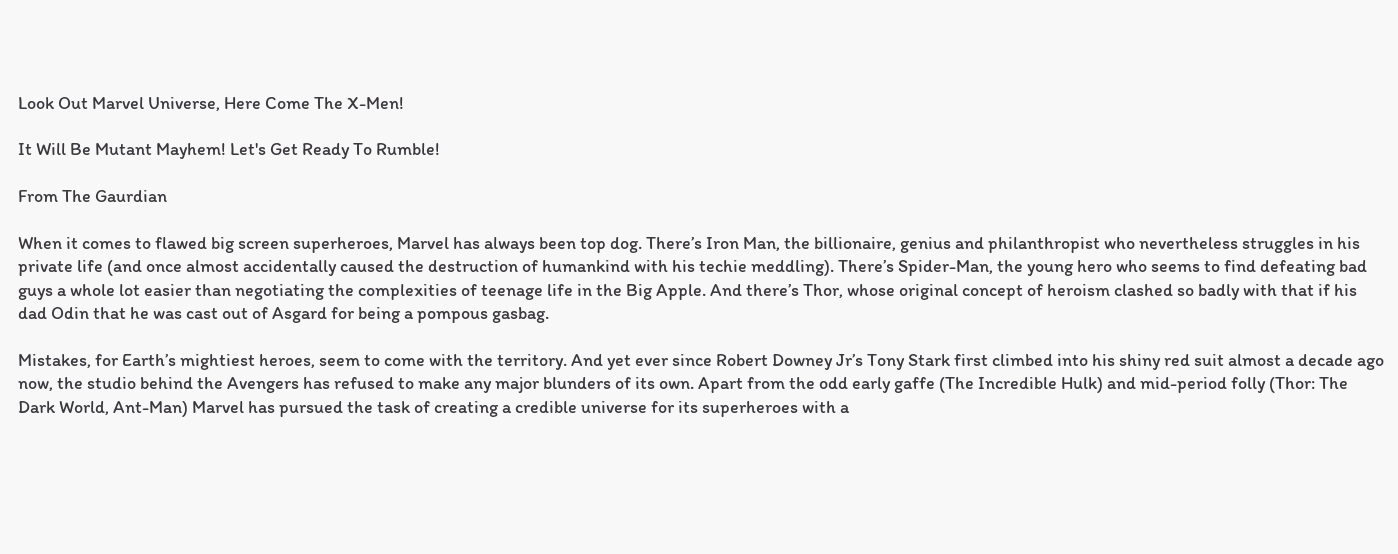Look Out Marvel Universe, Here Come The X-Men!

It Will Be Mutant Mayhem! Let's Get Ready To Rumble!

From The Gaurdian

When it comes to flawed big screen superheroes, Marvel has always been top dog. There’s Iron Man, the billionaire, genius and philanthropist who nevertheless struggles in his private life (and once almost accidentally caused the destruction of humankind with his techie meddling). There’s Spider-Man, the young hero who seems to find defeating bad guys a whole lot easier than negotiating the complexities of teenage life in the Big Apple. And there’s Thor, whose original concept of heroism clashed so badly with that if his dad Odin that he was cast out of Asgard for being a pompous gasbag.

Mistakes, for Earth’s mightiest heroes, seem to come with the territory. And yet ever since Robert Downey Jr’s Tony Stark first climbed into his shiny red suit almost a decade ago now, the studio behind the Avengers has refused to make any major blunders of its own. Apart from the odd early gaffe (The Incredible Hulk) and mid-period folly (Thor: The Dark World, Ant-Man) Marvel has pursued the task of creating a credible universe for its superheroes with a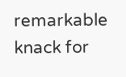remarkable knack for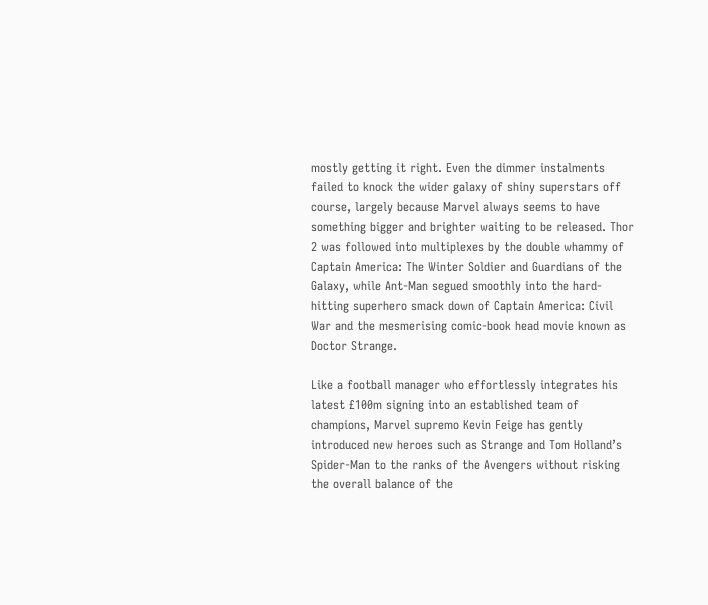mostly getting it right. Even the dimmer instalments failed to knock the wider galaxy of shiny superstars off course, largely because Marvel always seems to have something bigger and brighter waiting to be released. Thor 2 was followed into multiplexes by the double whammy of Captain America: The Winter Soldier and Guardians of the Galaxy, while Ant-Man segued smoothly into the hard-hitting superhero smack down of Captain America: Civil War and the mesmerising comic-book head movie known as Doctor Strange.

Like a football manager who effortlessly integrates his latest £100m signing into an established team of champions, Marvel supremo Kevin Feige has gently introduced new heroes such as Strange and Tom Holland’s Spider-Man to the ranks of the Avengers without risking the overall balance of the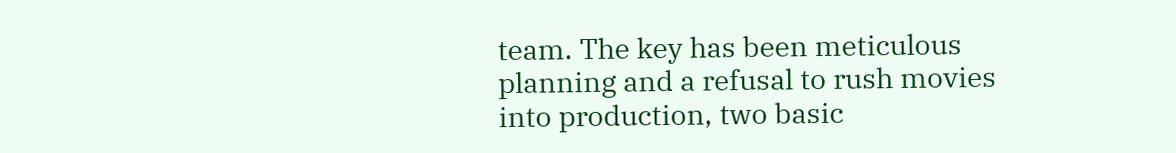team. The key has been meticulous planning and a refusal to rush movies into production, two basic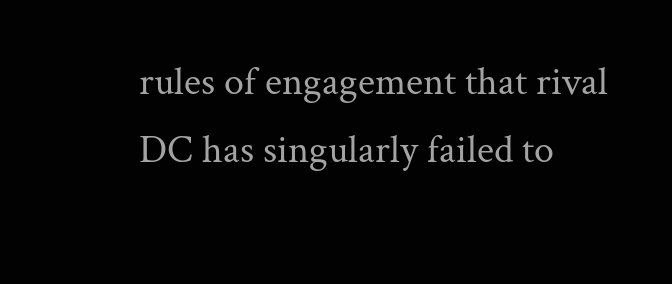rules of engagement that rival DC has singularly failed to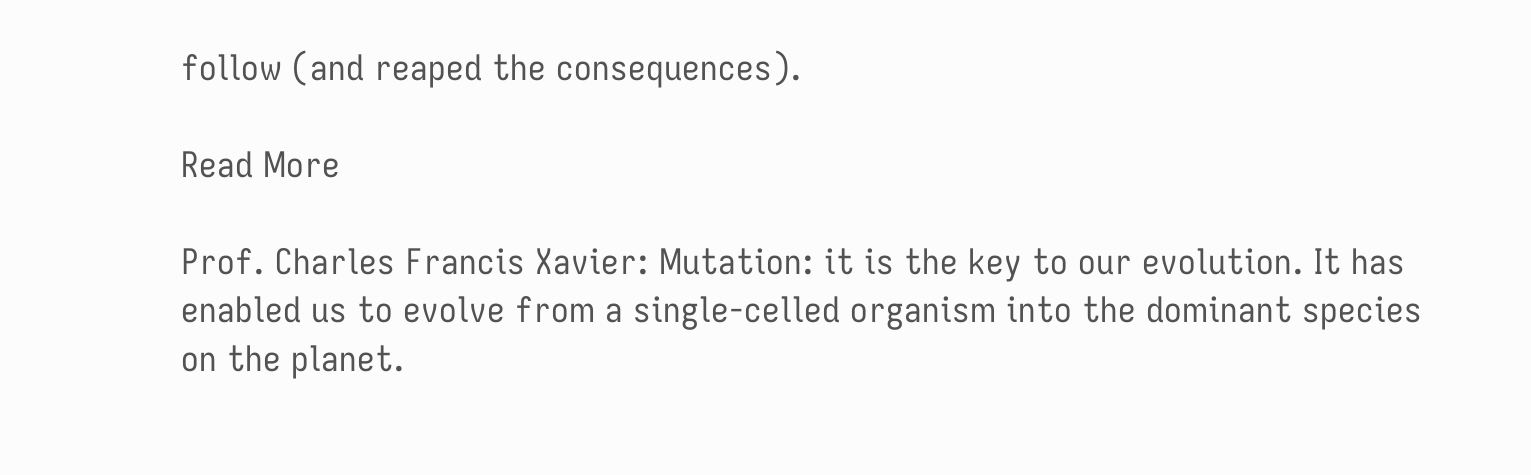follow (and reaped the consequences).

Read More

Prof. Charles Francis Xavier: Mutation: it is the key to our evolution. It has enabled us to evolve from a single-celled organism into the dominant species on the planet.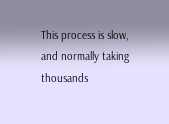This process is slow, and normally taking thousands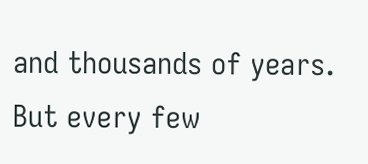and thousands of years. But every few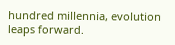hundred millennia, evolution leaps forward.